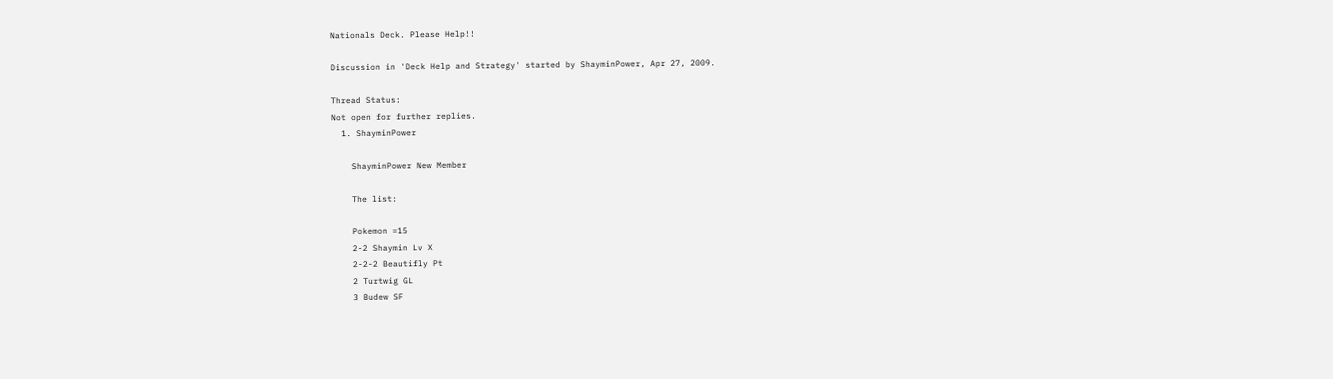Nationals Deck. Please Help!!

Discussion in 'Deck Help and Strategy' started by ShayminPower, Apr 27, 2009.

Thread Status:
Not open for further replies.
  1. ShayminPower

    ShayminPower New Member

    The list:

    Pokemon =15
    2-2 Shaymin Lv X
    2-2-2 Beautifly Pt
    2 Turtwig GL
    3 Budew SF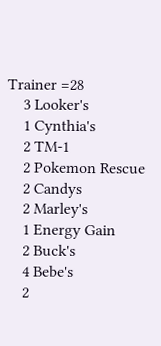Trainer =28
    3 Looker's
    1 Cynthia's
    2 TM-1
    2 Pokemon Rescue
    2 Candys
    2 Marley's
    1 Energy Gain
    2 Buck's
    4 Bebe's
    2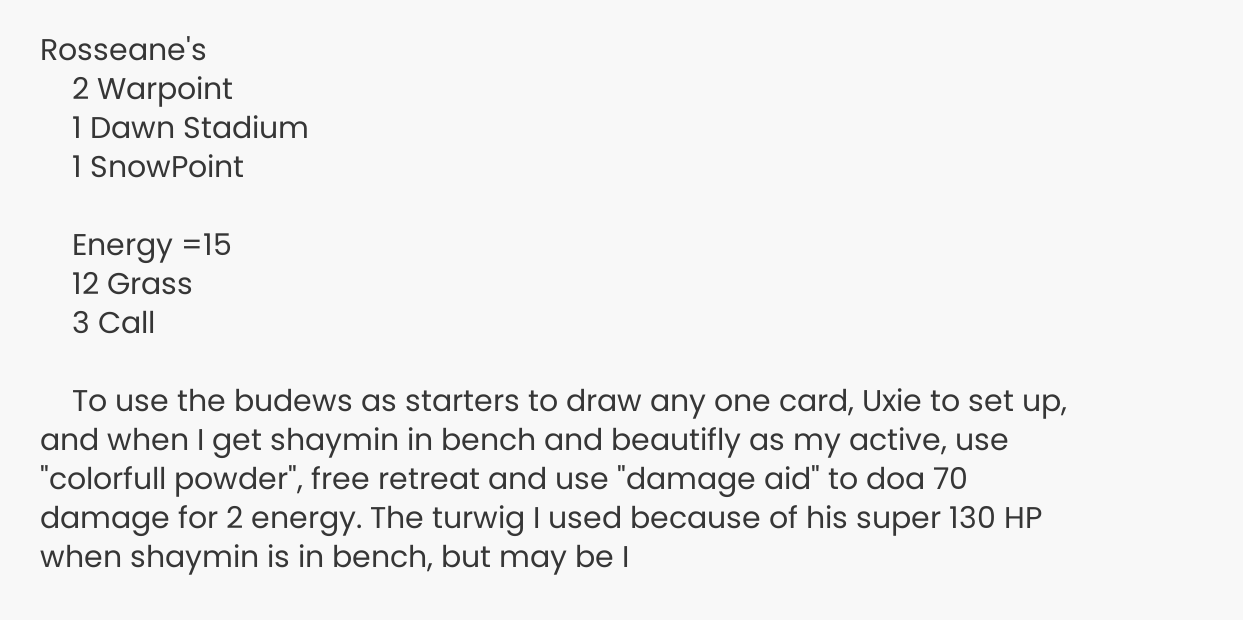Rosseane's
    2 Warpoint
    1 Dawn Stadium
    1 SnowPoint

    Energy =15
    12 Grass
    3 Call

    To use the budews as starters to draw any one card, Uxie to set up, and when I get shaymin in bench and beautifly as my active, use "colorfull powder", free retreat and use "damage aid" to doa 70 damage for 2 energy. The turwig I used because of his super 130 HP when shaymin is in bench, but may be I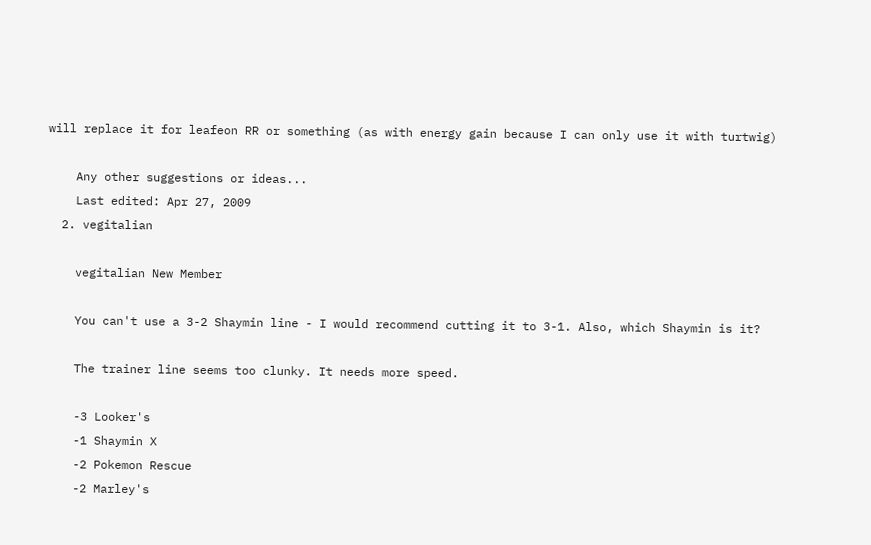will replace it for leafeon RR or something (as with energy gain because I can only use it with turtwig)

    Any other suggestions or ideas...
    Last edited: Apr 27, 2009
  2. vegitalian

    vegitalian New Member

    You can't use a 3-2 Shaymin line - I would recommend cutting it to 3-1. Also, which Shaymin is it?

    The trainer line seems too clunky. It needs more speed.

    -3 Looker's
    -1 Shaymin X
    -2 Pokemon Rescue
    -2 Marley's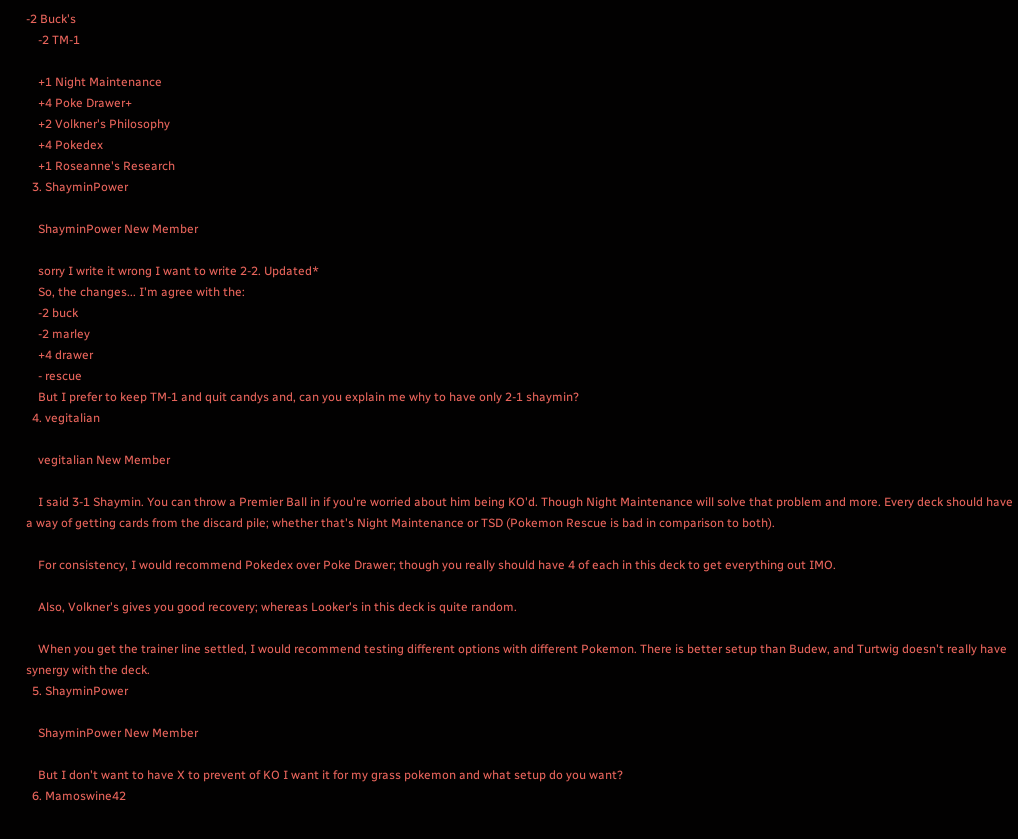-2 Buck's
    -2 TM-1

    +1 Night Maintenance
    +4 Poke Drawer+
    +2 Volkner's Philosophy
    +4 Pokedex
    +1 Roseanne's Research
  3. ShayminPower

    ShayminPower New Member

    sorry I write it wrong I want to write 2-2. Updated*
    So, the changes... I'm agree with the:
    -2 buck
    -2 marley
    +4 drawer
    - rescue
    But I prefer to keep TM-1 and quit candys and, can you explain me why to have only 2-1 shaymin?
  4. vegitalian

    vegitalian New Member

    I said 3-1 Shaymin. You can throw a Premier Ball in if you're worried about him being KO'd. Though Night Maintenance will solve that problem and more. Every deck should have a way of getting cards from the discard pile; whether that's Night Maintenance or TSD (Pokemon Rescue is bad in comparison to both).

    For consistency, I would recommend Pokedex over Poke Drawer; though you really should have 4 of each in this deck to get everything out IMO.

    Also, Volkner's gives you good recovery; whereas Looker's in this deck is quite random.

    When you get the trainer line settled, I would recommend testing different options with different Pokemon. There is better setup than Budew, and Turtwig doesn't really have synergy with the deck.
  5. ShayminPower

    ShayminPower New Member

    But I don't want to have X to prevent of KO I want it for my grass pokemon and what setup do you want?
  6. Mamoswine42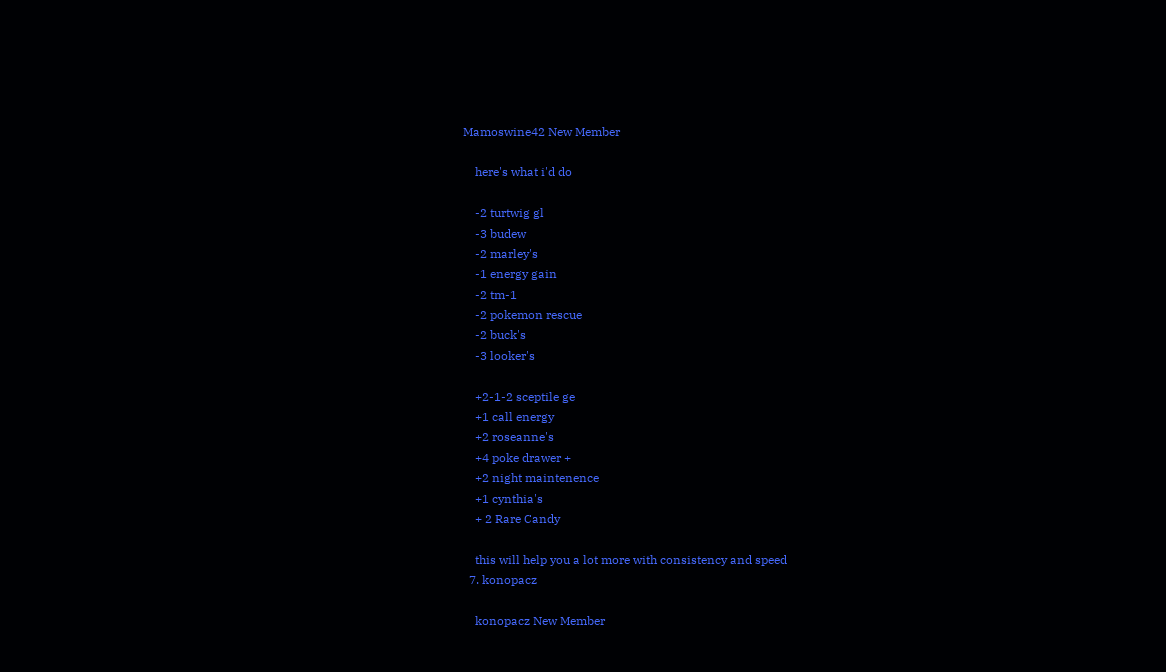Mamoswine42 New Member

    here's what i'd do

    -2 turtwig gl
    -3 budew
    -2 marley's
    -1 energy gain
    -2 tm-1
    -2 pokemon rescue
    -2 buck's
    -3 looker's

    +2-1-2 sceptile ge
    +1 call energy
    +2 roseanne's
    +4 poke drawer +
    +2 night maintenence
    +1 cynthia's
    + 2 Rare Candy

    this will help you a lot more with consistency and speed
  7. konopacz

    konopacz New Member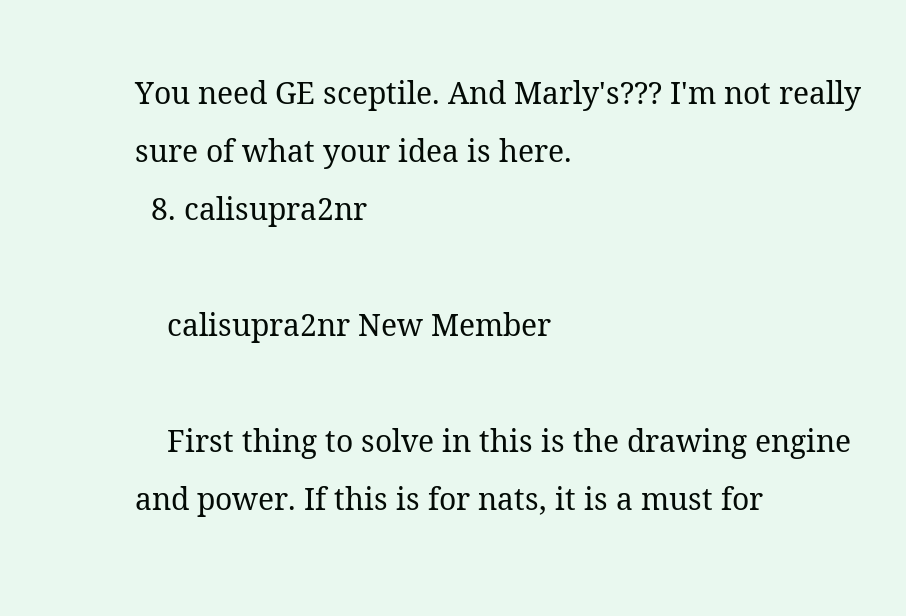You need GE sceptile. And Marly's??? I'm not really sure of what your idea is here.
  8. calisupra2nr

    calisupra2nr New Member

    First thing to solve in this is the drawing engine and power. If this is for nats, it is a must for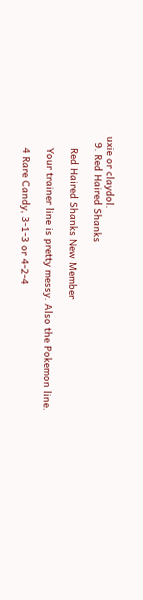uxie or claydol.
  9. Red Haired Shanks

    Red Haired Shanks New Member

    Your trainer line is pretty messy. Also the Pokemon line.

    4 Rare Candy, 3-1-3 or 4-2-4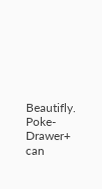Beautifly. Poke-Drawer+ can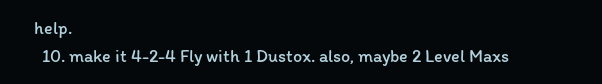help.
  10. make it 4-2-4 Fly with 1 Dustox. also, maybe 2 Level Maxs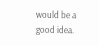would be a good idea.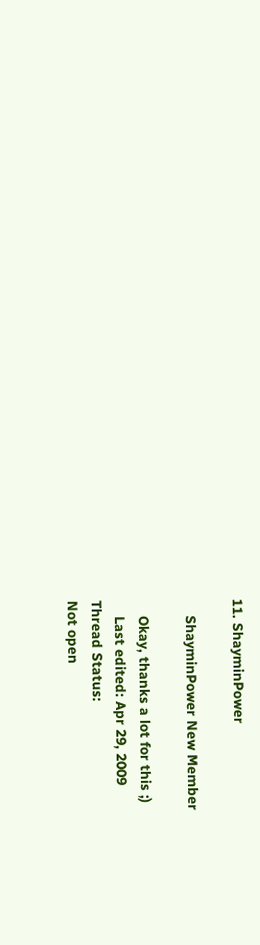11. ShayminPower

    ShayminPower New Member

    Okay, thanks a lot for this ;)
    Last edited: Apr 29, 2009
Thread Status:
Not open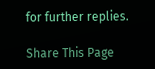for further replies.

Share This Page